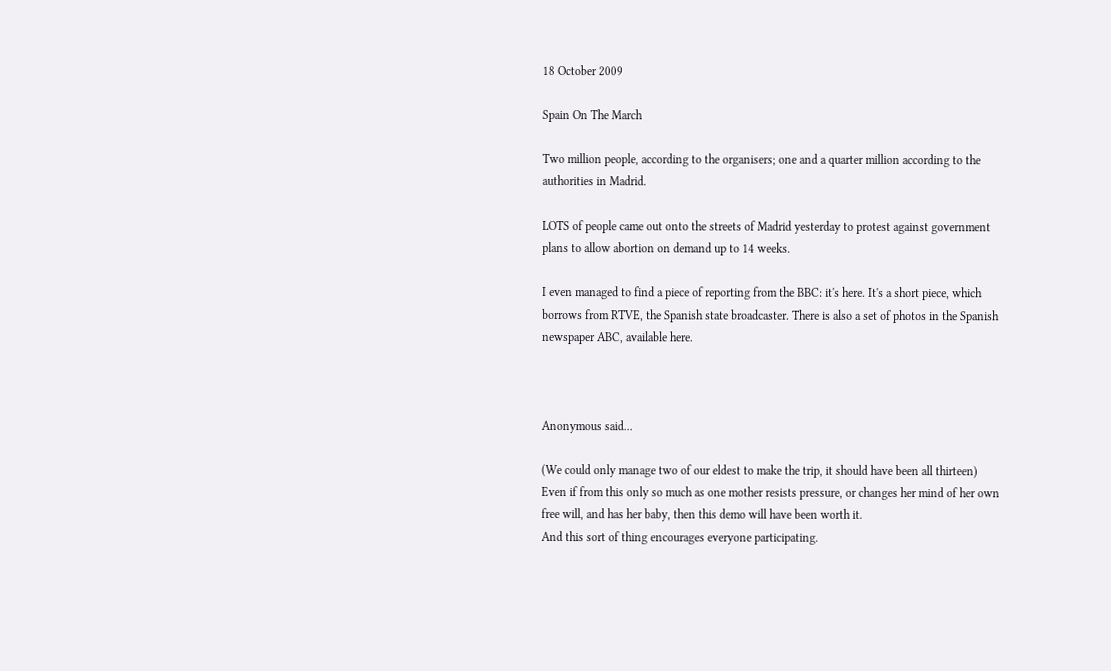18 October 2009

Spain On The March

Two million people, according to the organisers; one and a quarter million according to the authorities in Madrid.

LOTS of people came out onto the streets of Madrid yesterday to protest against government plans to allow abortion on demand up to 14 weeks.

I even managed to find a piece of reporting from the BBC: it's here. It's a short piece, which borrows from RTVE, the Spanish state broadcaster. There is also a set of photos in the Spanish newspaper ABC, available here.



Anonymous said...

(We could only manage two of our eldest to make the trip, it should have been all thirteen)
Even if from this only so much as one mother resists pressure, or changes her mind of her own free will, and has her baby, then this demo will have been worth it.
And this sort of thing encourages everyone participating.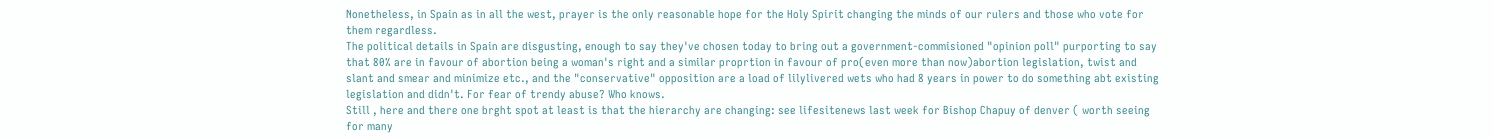Nonetheless, in Spain as in all the west, prayer is the only reasonable hope for the Holy Spirit changing the minds of our rulers and those who vote for them regardless.
The political details in Spain are disgusting, enough to say they've chosen today to bring out a government-commisioned "opinion poll" purporting to say that 80% are in favour of abortion being a woman's right and a similar proprtion in favour of pro(even more than now)abortion legislation, twist and slant and smear and minimize etc., and the "conservative" opposition are a load of lilylivered wets who had 8 years in power to do something abt existing legislation and didn't. For fear of trendy abuse? Who knows.
Still , here and there one brght spot at least is that the hierarchy are changing: see lifesitenews last week for Bishop Chapuy of denver ( worth seeing for many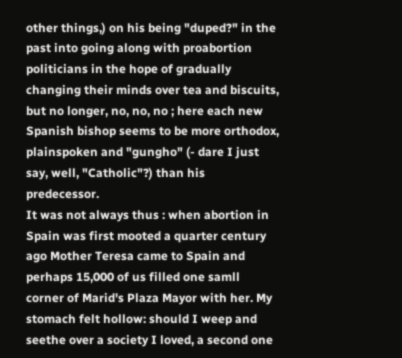other things,) on his being "duped?" in the past into going along with proabortion politicians in the hope of gradually changing their minds over tea and biscuits, but no longer, no, no, no ; here each new Spanish bishop seems to be more orthodox, plainspoken and "gungho" (- dare I just say, well, "Catholic"?) than his predecessor.
It was not always thus : when abortion in Spain was first mooted a quarter century ago Mother Teresa came to Spain and perhaps 15,000 of us filled one samll corner of Marid's Plaza Mayor with her. My stomach felt hollow: should I weep and seethe over a society I loved, a second one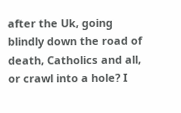after the Uk, going blindly down the road of death, Catholics and all, or crawl into a hole? I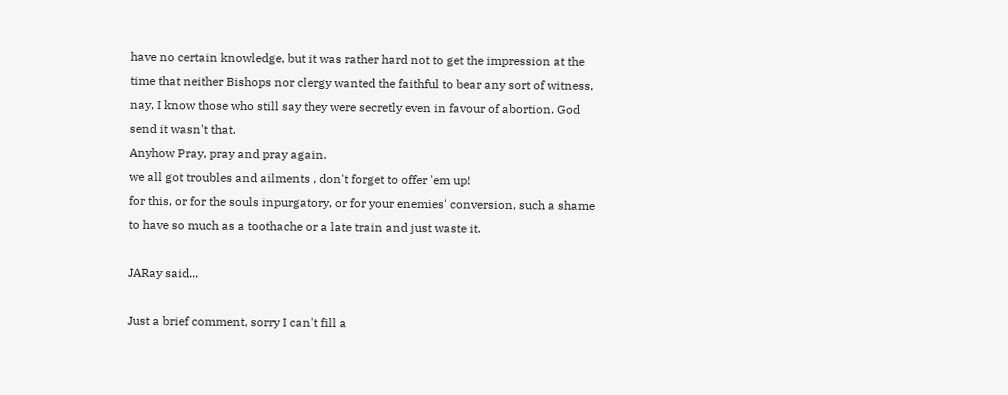have no certain knowledge, but it was rather hard not to get the impression at the time that neither Bishops nor clergy wanted the faithful to bear any sort of witness, nay, I know those who still say they were secretly even in favour of abortion. God send it wasn't that.
Anyhow Pray, pray and pray again.
we all got troubles and ailments , don't forget to offer 'em up!
for this, or for the souls inpurgatory, or for your enemies' conversion, such a shame to have so much as a toothache or a late train and just waste it.

JARay said...

Just a brief comment, sorry I can't fill a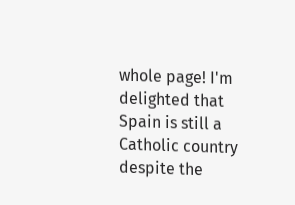whole page! I'm delighted that Spain is still a Catholic country despite the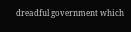dreadful government which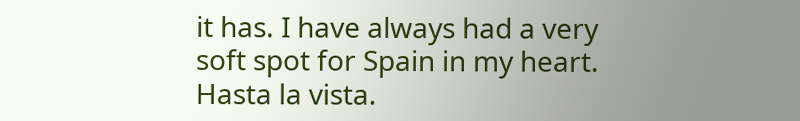it has. I have always had a very soft spot for Spain in my heart.
Hasta la vista.